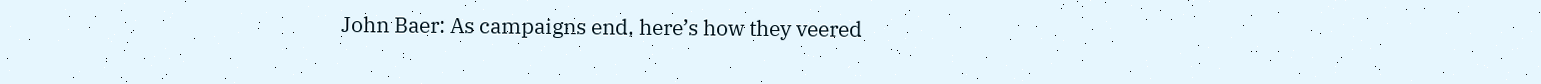John Baer: As campaigns end, here’s how they veered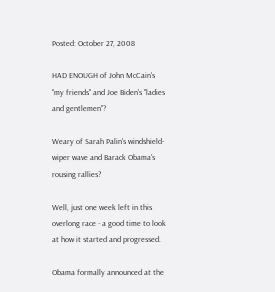Posted: October 27, 2008

HAD ENOUGH of John McCain's "my friends" and Joe Biden's "ladies and gentlemen"?

Weary of Sarah Palin's windshield-wiper wave and Barack Obama's rousing rallies?

Well, just one week left in this overlong race - a good time to look at how it started and progressed.

Obama formally announced at the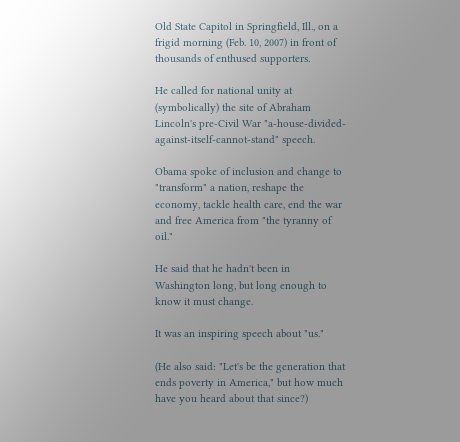Old State Capitol in Springfield, Ill., on a frigid morning (Feb. 10, 2007) in front of thousands of enthused supporters.

He called for national unity at (symbolically) the site of Abraham Lincoln's pre-Civil War "a-house-divided-against-itself-cannot-stand" speech.

Obama spoke of inclusion and change to "transform" a nation, reshape the economy, tackle health care, end the war and free America from "the tyranny of oil."

He said that he hadn't been in Washington long, but long enough to know it must change.

It was an inspiring speech about "us."

(He also said: "Let's be the generation that ends poverty in America," but how much have you heard about that since?)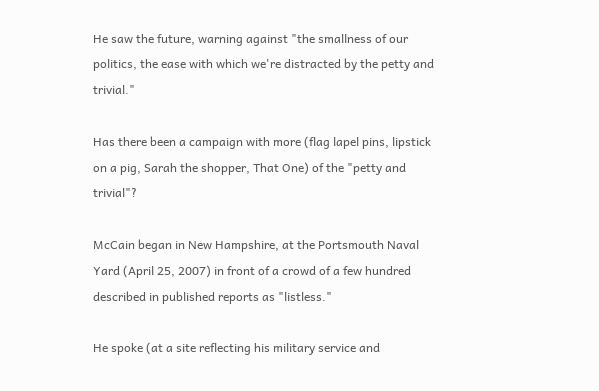He saw the future, warning against "the smallness of our politics, the ease with which we're distracted by the petty and trivial."

Has there been a campaign with more (flag lapel pins, lipstick on a pig, Sarah the shopper, That One) of the "petty and trivial"?

McCain began in New Hampshire, at the Portsmouth Naval Yard (April 25, 2007) in front of a crowd of a few hundred described in published reports as "listless."

He spoke (at a site reflecting his military service and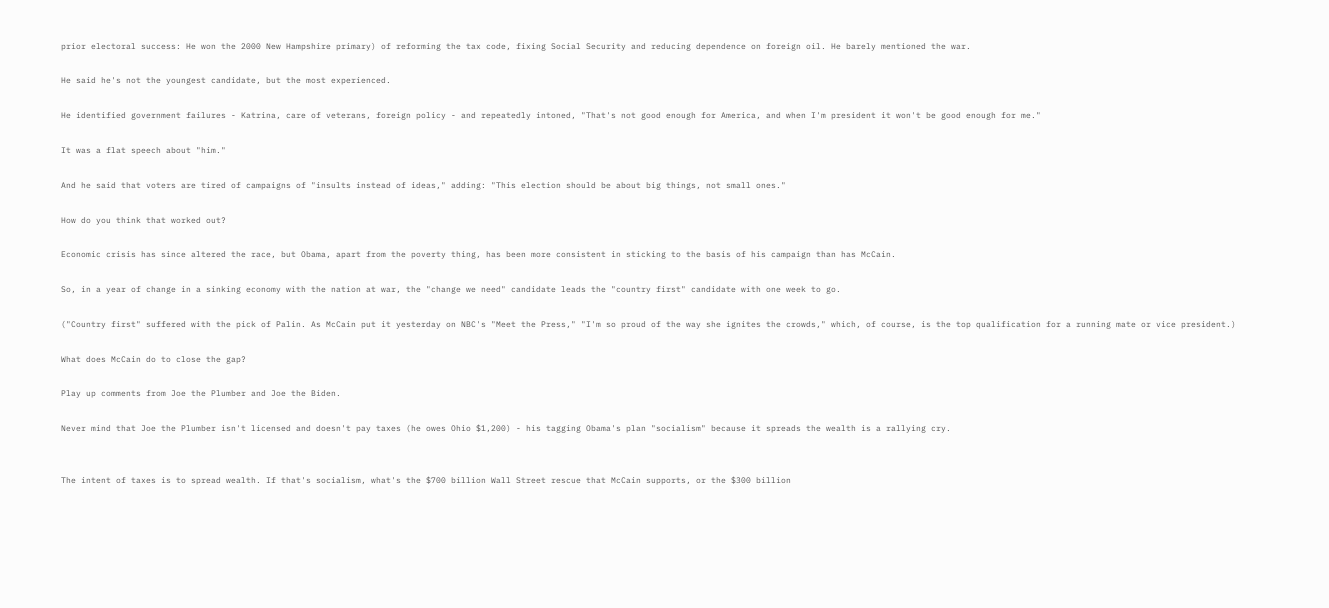prior electoral success: He won the 2000 New Hampshire primary) of reforming the tax code, fixing Social Security and reducing dependence on foreign oil. He barely mentioned the war.

He said he's not the youngest candidate, but the most experienced.

He identified government failures - Katrina, care of veterans, foreign policy - and repeatedly intoned, "That's not good enough for America, and when I'm president it won't be good enough for me."

It was a flat speech about "him."

And he said that voters are tired of campaigns of "insults instead of ideas," adding: "This election should be about big things, not small ones."

How do you think that worked out?

Economic crisis has since altered the race, but Obama, apart from the poverty thing, has been more consistent in sticking to the basis of his campaign than has McCain.

So, in a year of change in a sinking economy with the nation at war, the "change we need" candidate leads the "country first" candidate with one week to go.

("Country first" suffered with the pick of Palin. As McCain put it yesterday on NBC's "Meet the Press," "I'm so proud of the way she ignites the crowds," which, of course, is the top qualification for a running mate or vice president.)

What does McCain do to close the gap?

Play up comments from Joe the Plumber and Joe the Biden.

Never mind that Joe the Plumber isn't licensed and doesn't pay taxes (he owes Ohio $1,200) - his tagging Obama's plan "socialism" because it spreads the wealth is a rallying cry.


The intent of taxes is to spread wealth. If that's socialism, what's the $700 billion Wall Street rescue that McCain supports, or the $300 billion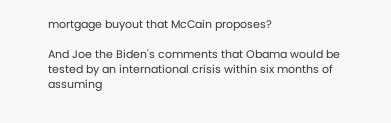mortgage buyout that McCain proposes?

And Joe the Biden's comments that Obama would be tested by an international crisis within six months of assuming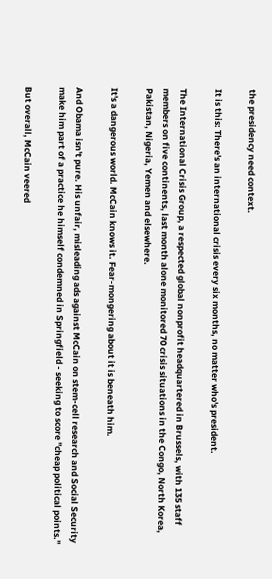the presidency need context.

It is this: There's an international crisis every six months, no matter who's president.

The International Crisis Group, a respected global nonprofit headquartered in Brussels, with 135 staff members on five continents, last month alone monitored 70 crisis situations in the Congo, North Korea, Pakistan, Nigeria, Yemen and elsewhere.

It's a dangerous world. McCain knows it. Fear-mongering about it is beneath him.

And Obama isn't pure. His unfair, misleading ads against McCain on stem-cell research and Social Security make him part of a practice he himself condemned in Springfield - seeking to score "cheap political points."

But overall, McCain veered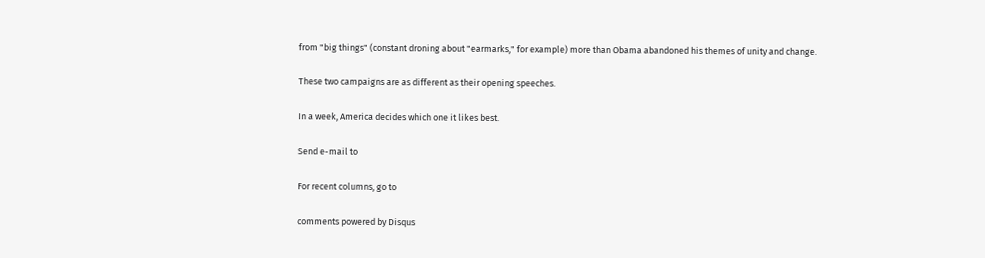from "big things" (constant droning about "earmarks," for example) more than Obama abandoned his themes of unity and change.

These two campaigns are as different as their opening speeches.

In a week, America decides which one it likes best.

Send e-mail to

For recent columns, go to

comments powered by Disqus